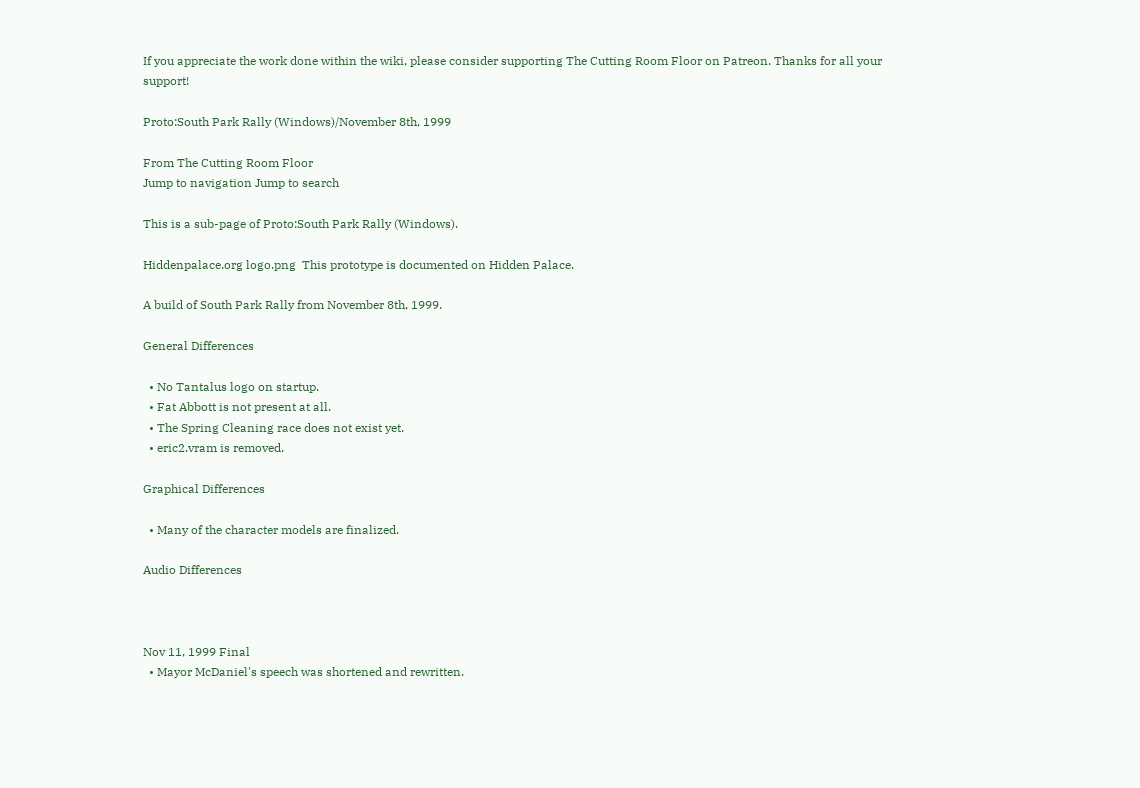If you appreciate the work done within the wiki, please consider supporting The Cutting Room Floor on Patreon. Thanks for all your support!

Proto:South Park Rally (Windows)/November 8th, 1999

From The Cutting Room Floor
Jump to navigation Jump to search

This is a sub-page of Proto:South Park Rally (Windows).

Hiddenpalace.org logo.png  This prototype is documented on Hidden Palace.

A build of South Park Rally from November 8th, 1999.

General Differences

  • No Tantalus logo on startup.
  • Fat Abbott is not present at all.
  • The Spring Cleaning race does not exist yet.
  • eric2.vram is removed.

Graphical Differences

  • Many of the character models are finalized.

Audio Differences



Nov 11, 1999 Final
  • Mayor McDaniel's speech was shortened and rewritten.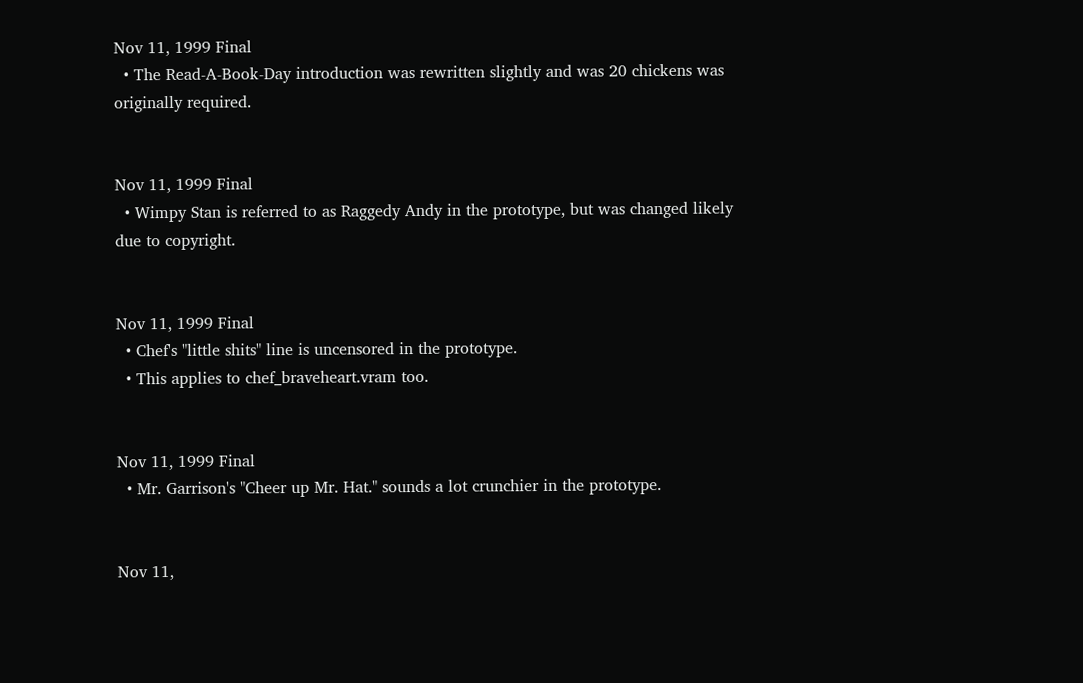Nov 11, 1999 Final
  • The Read-A-Book-Day introduction was rewritten slightly and was 20 chickens was originally required.


Nov 11, 1999 Final
  • Wimpy Stan is referred to as Raggedy Andy in the prototype, but was changed likely due to copyright.


Nov 11, 1999 Final
  • Chef's "little shits" line is uncensored in the prototype.
  • This applies to chef_braveheart.vram too.


Nov 11, 1999 Final
  • Mr. Garrison's "Cheer up Mr. Hat." sounds a lot crunchier in the prototype.


Nov 11,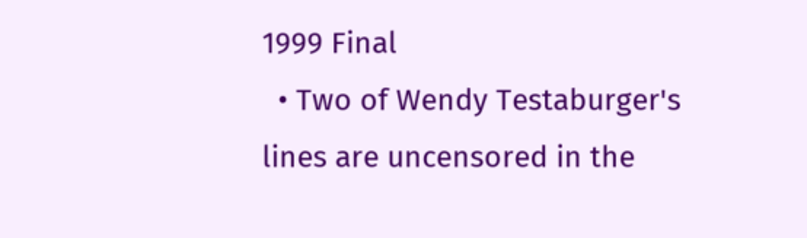1999 Final
  • Two of Wendy Testaburger's lines are uncensored in the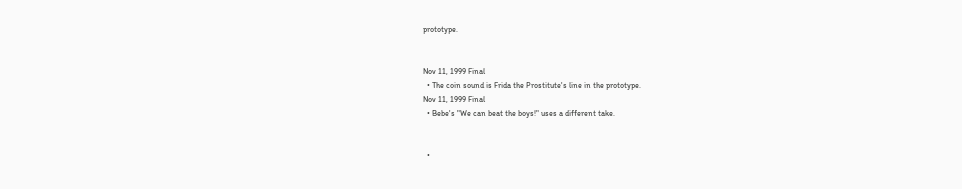prototype.


Nov 11, 1999 Final
  • The coin sound is Frida the Prostitute's line in the prototype.
Nov 11, 1999 Final
  • Bebe's "We can beat the boys!" uses a different take.


  •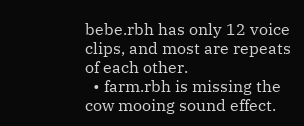bebe.rbh has only 12 voice clips, and most are repeats of each other.
  • farm.rbh is missing the cow mooing sound effect.